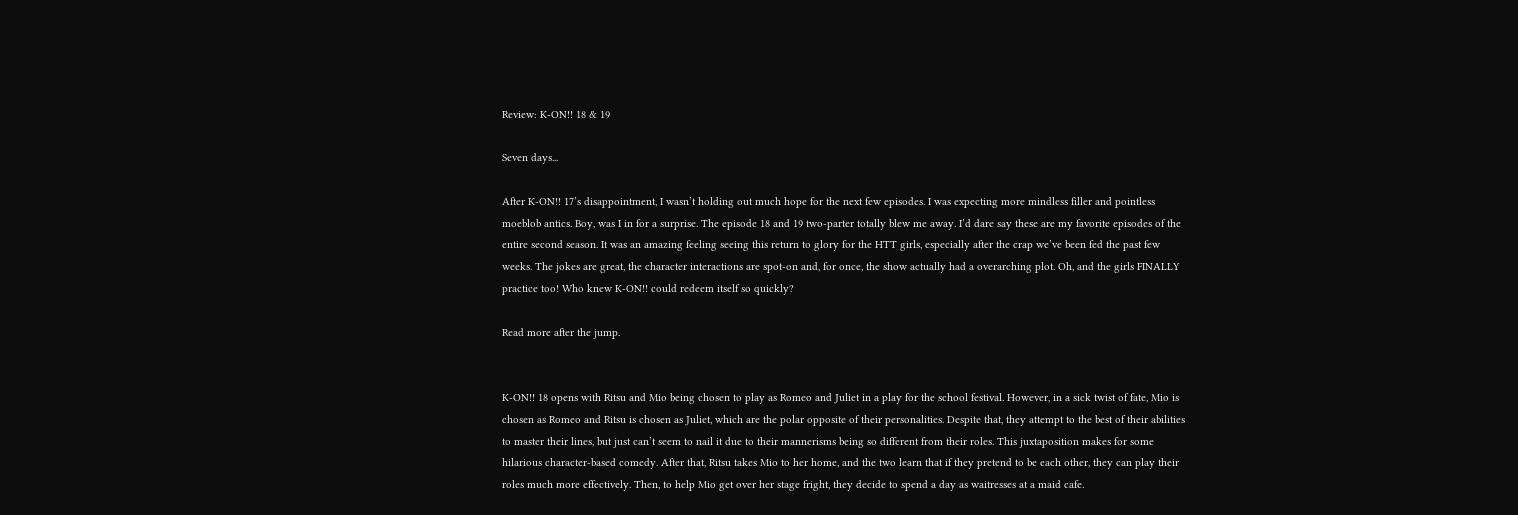Review: K-ON!! 18 & 19

Seven days...

After K-ON!! 17’s disappointment, I wasn’t holding out much hope for the next few episodes. I was expecting more mindless filler and pointless moeblob antics. Boy, was I in for a surprise. The episode 18 and 19 two-parter totally blew me away. I’d dare say these are my favorite episodes of the entire second season. It was an amazing feeling seeing this return to glory for the HTT girls, especially after the crap we’ve been fed the past few weeks. The jokes are great, the character interactions are spot-on and, for once, the show actually had a overarching plot. Oh, and the girls FINALLY practice too! Who knew K-ON!! could redeem itself so quickly?

Read more after the jump.


K-ON!! 18 opens with Ritsu and Mio being chosen to play as Romeo and Juliet in a play for the school festival. However, in a sick twist of fate, Mio is chosen as Romeo and Ritsu is chosen as Juliet, which are the polar opposite of their personalities. Despite that, they attempt to the best of their abilities to master their lines, but just can’t seem to nail it due to their mannerisms being so different from their roles. This juxtaposition makes for some hilarious character-based comedy. After that, Ritsu takes Mio to her home, and the two learn that if they pretend to be each other, they can play their roles much more effectively. Then, to help Mio get over her stage fright, they decide to spend a day as waitresses at a maid cafe.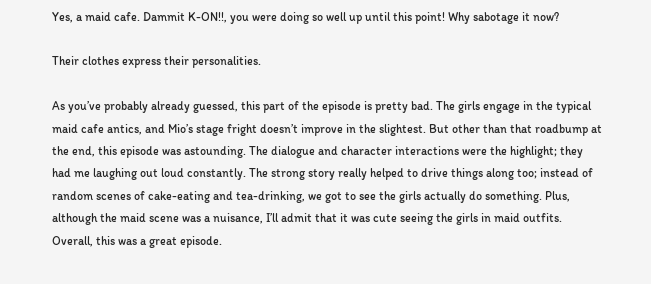Yes, a maid cafe. Dammit K-ON!!, you were doing so well up until this point! Why sabotage it now?

Their clothes express their personalities.

As you’ve probably already guessed, this part of the episode is pretty bad. The girls engage in the typical maid cafe antics, and Mio’s stage fright doesn’t improve in the slightest. But other than that roadbump at the end, this episode was astounding. The dialogue and character interactions were the highlight; they had me laughing out loud constantly. The strong story really helped to drive things along too; instead of random scenes of cake-eating and tea-drinking, we got to see the girls actually do something. Plus, although the maid scene was a nuisance, I’ll admit that it was cute seeing the girls in maid outfits. Overall, this was a great episode.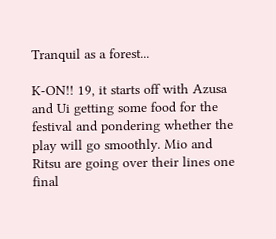Tranquil as a forest...

K-ON!! 19, it starts off with Azusa and Ui getting some food for the festival and pondering whether the play will go smoothly. Mio and Ritsu are going over their lines one final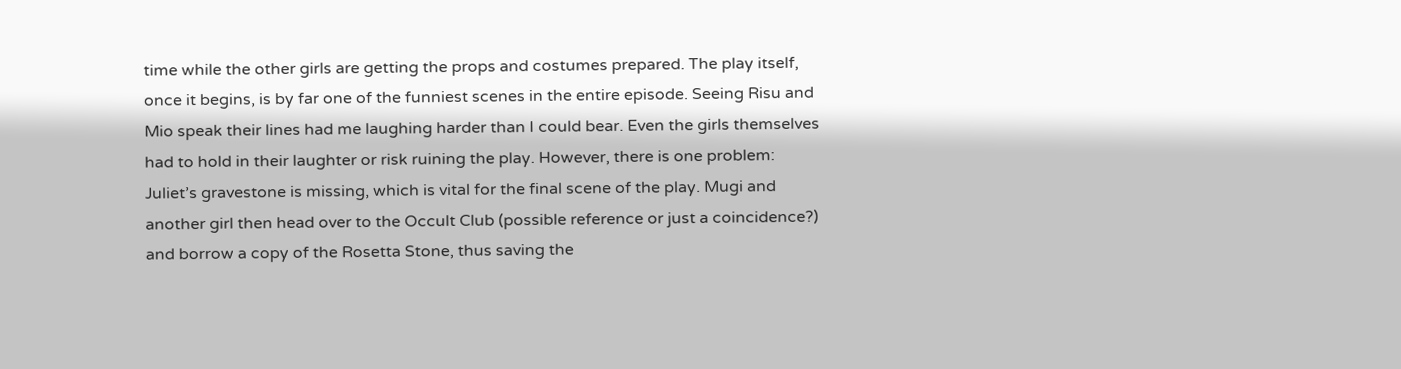time while the other girls are getting the props and costumes prepared. The play itself, once it begins, is by far one of the funniest scenes in the entire episode. Seeing Risu and Mio speak their lines had me laughing harder than I could bear. Even the girls themselves had to hold in their laughter or risk ruining the play. However, there is one problem: Juliet’s gravestone is missing, which is vital for the final scene of the play. Mugi and another girl then head over to the Occult Club (possible reference or just a coincidence?) and borrow a copy of the Rosetta Stone, thus saving the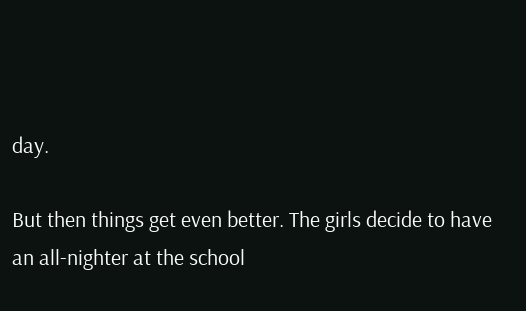day.

But then things get even better. The girls decide to have an all-nighter at the school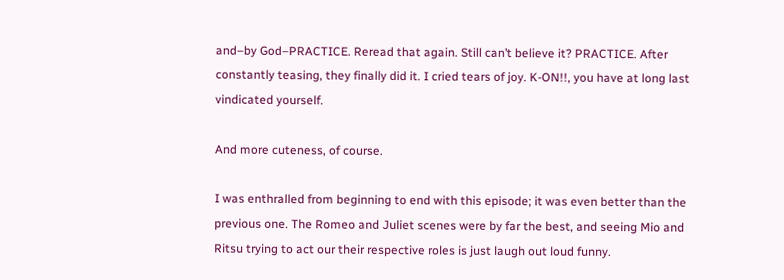and–by God–PRACTICE. Reread that again. Still can’t believe it? PRACTICE. After constantly teasing, they finally did it. I cried tears of joy. K-ON!!, you have at long last vindicated yourself.

And more cuteness, of course.

I was enthralled from beginning to end with this episode; it was even better than the previous one. The Romeo and Juliet scenes were by far the best, and seeing Mio and Ritsu trying to act our their respective roles is just laugh out loud funny.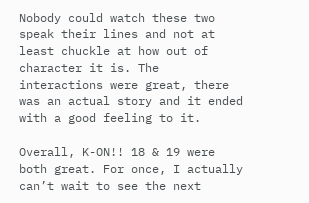Nobody could watch these two speak their lines and not at least chuckle at how out of character it is. The interactions were great, there was an actual story and it ended with a good feeling to it.

Overall, K-ON!! 18 & 19 were both great. For once, I actually can’t wait to see the next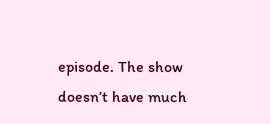episode. The show doesn’t have much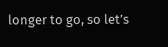longer to go, so let’s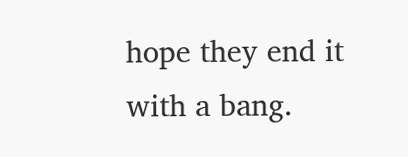hope they end it with a bang.